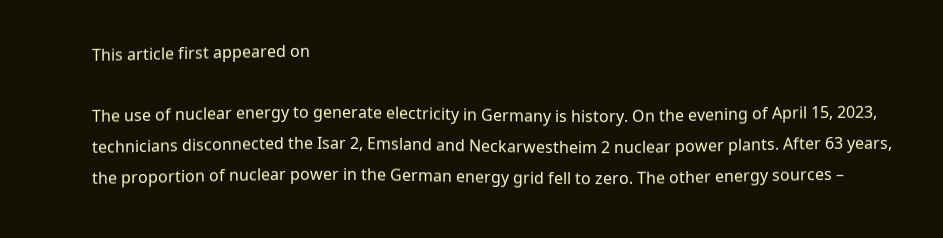This article first appeared on

The use of nuclear energy to generate electricity in Germany is history. On the evening of April 15, 2023, technicians disconnected the Isar 2, Emsland and Neckarwestheim 2 nuclear power plants. After 63 years, the proportion of nuclear power in the German energy grid fell to zero. The other energy sources –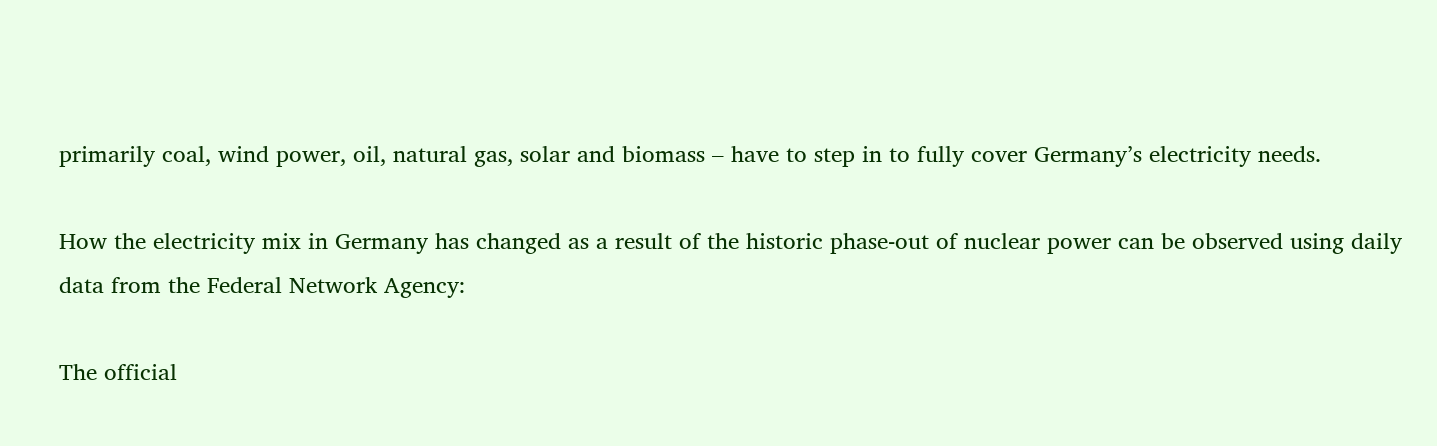primarily coal, wind power, oil, natural gas, solar and biomass – have to step in to fully cover Germany’s electricity needs.

How the electricity mix in Germany has changed as a result of the historic phase-out of nuclear power can be observed using daily data from the Federal Network Agency:

The official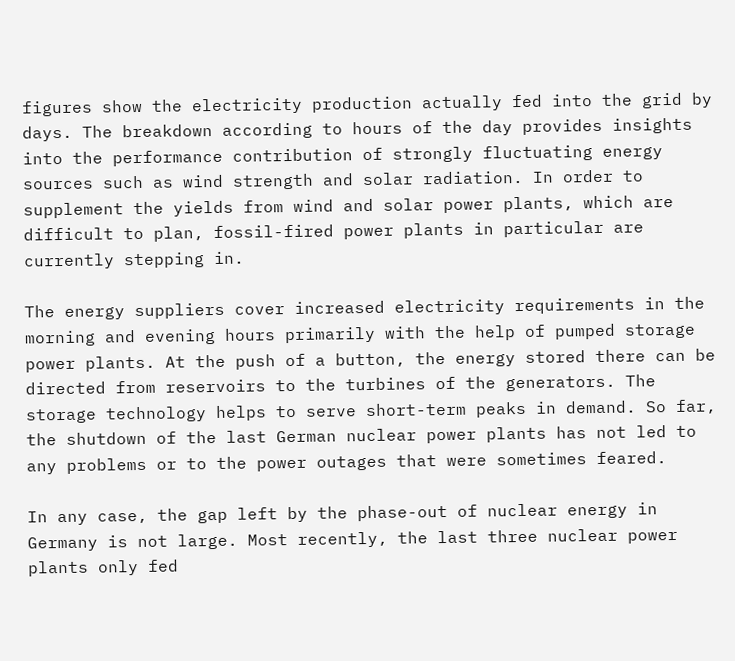figures show the electricity production actually fed into the grid by days. The breakdown according to hours of the day provides insights into the performance contribution of strongly fluctuating energy sources such as wind strength and solar radiation. In order to supplement the yields from wind and solar power plants, which are difficult to plan, fossil-fired power plants in particular are currently stepping in.

The energy suppliers cover increased electricity requirements in the morning and evening hours primarily with the help of pumped storage power plants. At the push of a button, the energy stored there can be directed from reservoirs to the turbines of the generators. The storage technology helps to serve short-term peaks in demand. So far, the shutdown of the last German nuclear power plants has not led to any problems or to the power outages that were sometimes feared.

In any case, the gap left by the phase-out of nuclear energy in Germany is not large. Most recently, the last three nuclear power plants only fed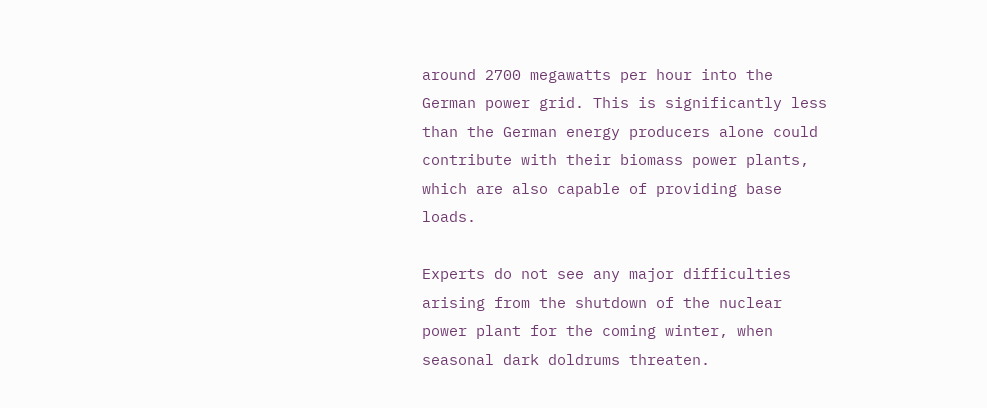around 2700 megawatts per hour into the German power grid. This is significantly less than the German energy producers alone could contribute with their biomass power plants, which are also capable of providing base loads.

Experts do not see any major difficulties arising from the shutdown of the nuclear power plant for the coming winter, when seasonal dark doldrums threaten.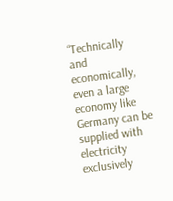“Technically and economically, even a large economy like Germany can be supplied with electricity exclusively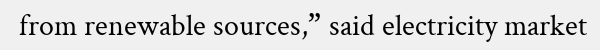from renewable sources,” said electricity market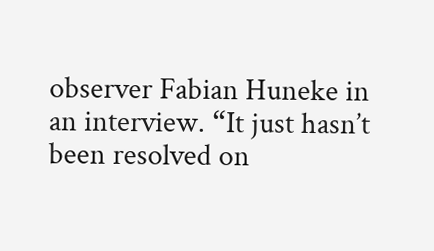observer Fabian Huneke in an interview. “It just hasn’t been resolved on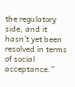the regulatory side, and it hasn’t yet been resolved in terms of social acceptance.”